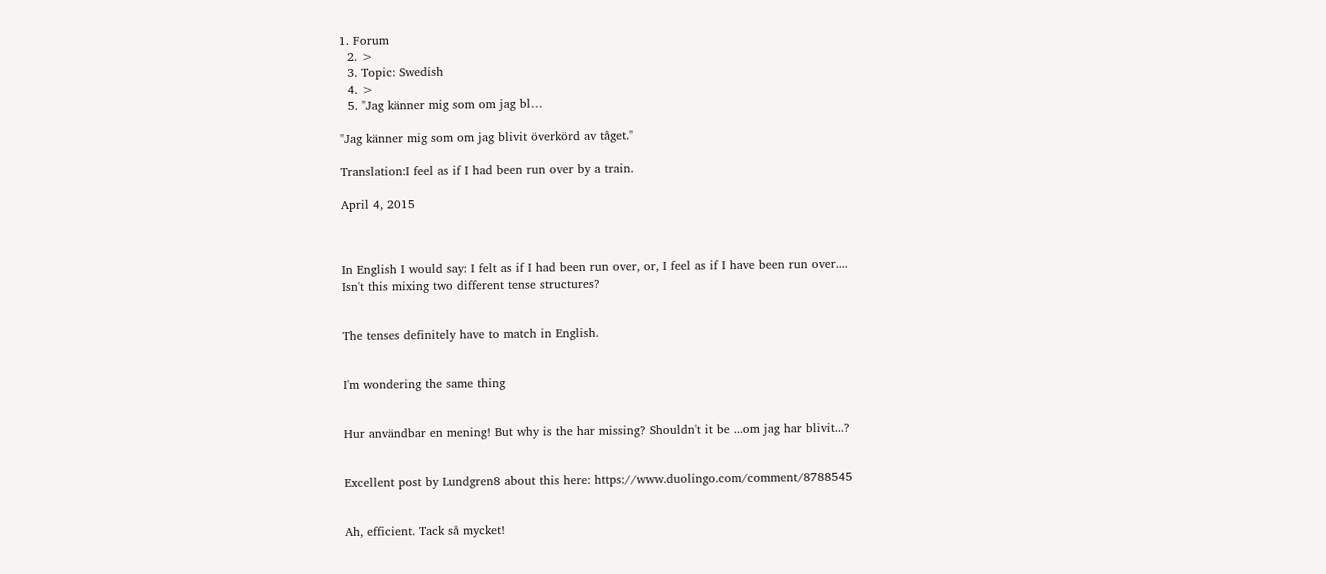1. Forum
  2. >
  3. Topic: Swedish
  4. >
  5. "Jag känner mig som om jag bl…

"Jag känner mig som om jag blivit överkörd av tåget."

Translation:I feel as if I had been run over by a train.

April 4, 2015



In English I would say: I felt as if I had been run over, or, I feel as if I have been run over.... Isn't this mixing two different tense structures?


The tenses definitely have to match in English.


I'm wondering the same thing


Hur användbar en mening! But why is the har missing? Shouldn't it be ...om jag har blivit...?


Excellent post by Lundgren8 about this here: https://www.duolingo.com/comment/8788545


Ah, efficient. Tack så mycket!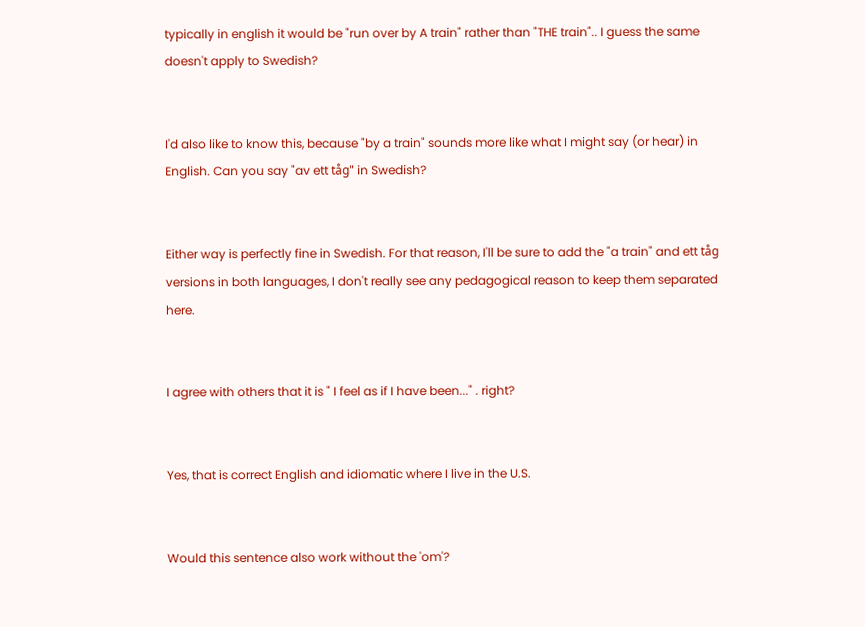typically in english it would be "run over by A train" rather than "THE train".. I guess the same doesn't apply to Swedish?


I'd also like to know this, because "by a train" sounds more like what I might say (or hear) in English. Can you say "av ett tåg" in Swedish?


Either way is perfectly fine in Swedish. For that reason, I'll be sure to add the "a train" and ett tåg versions in both languages, I don't really see any pedagogical reason to keep them separated here.


I agree with others that it is " I feel as if I have been..." . right?


Yes, that is correct English and idiomatic where I live in the U.S.


Would this sentence also work without the 'om'?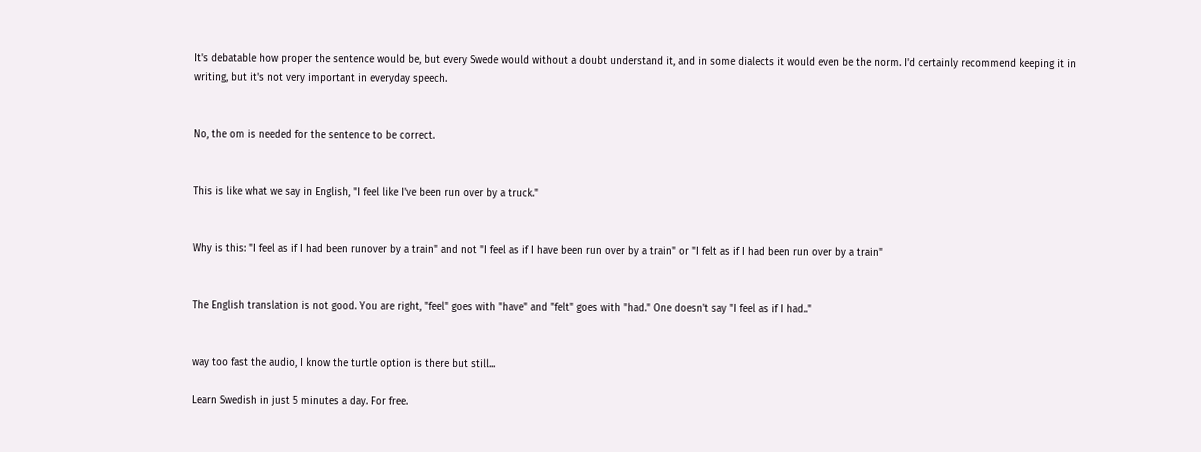It's debatable how proper the sentence would be, but every Swede would without a doubt understand it, and in some dialects it would even be the norm. I'd certainly recommend keeping it in writing, but it's not very important in everyday speech.


No, the om is needed for the sentence to be correct.


This is like what we say in English, "I feel like I've been run over by a truck."


Why is this: "I feel as if I had been runover by a train" and not "I feel as if I have been run over by a train" or "I felt as if I had been run over by a train"


The English translation is not good. You are right, "feel" goes with "have" and "felt" goes with "had." One doesn't say "I feel as if I had.."


way too fast the audio, I know the turtle option is there but still...

Learn Swedish in just 5 minutes a day. For free.